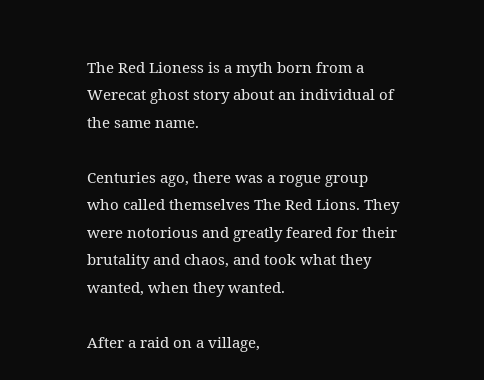The Red Lioness is a myth born from a Werecat ghost story about an individual of the same name.

Centuries ago, there was a rogue group who called themselves The Red Lions. They were notorious and greatly feared for their brutality and chaos, and took what they wanted, when they wanted.

After a raid on a village,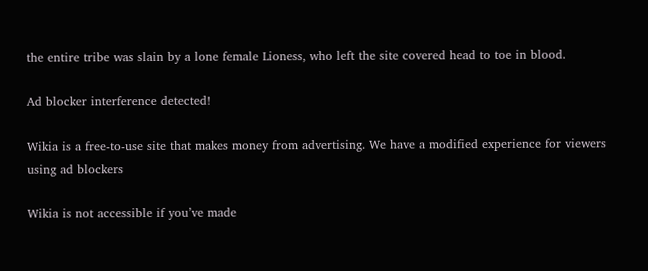the entire tribe was slain by a lone female Lioness, who left the site covered head to toe in blood.

Ad blocker interference detected!

Wikia is a free-to-use site that makes money from advertising. We have a modified experience for viewers using ad blockers

Wikia is not accessible if you’ve made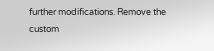further modifications. Remove the custom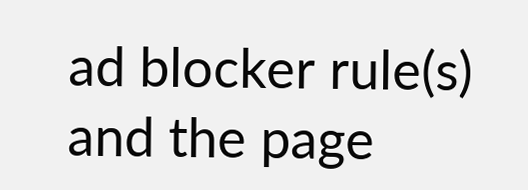ad blocker rule(s) and the page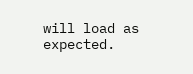will load as expected.